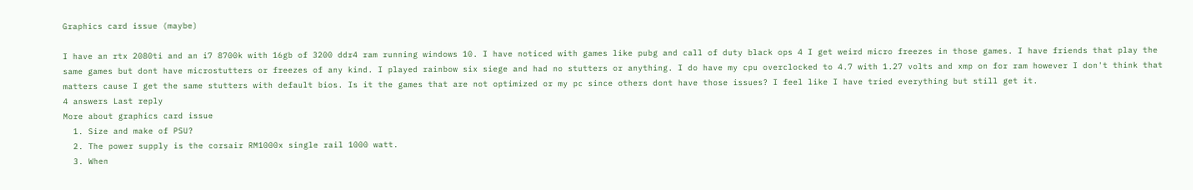Graphics card issue (maybe)

I have an rtx 2080ti and an i7 8700k with 16gb of 3200 ddr4 ram running windows 10. I have noticed with games like pubg and call of duty black ops 4 I get weird micro freezes in those games. I have friends that play the same games but dont have microstutters or freezes of any kind. I played rainbow six siege and had no stutters or anything. I do have my cpu overclocked to 4.7 with 1.27 volts and xmp on for ram however I don't think that matters cause I get the same stutters with default bios. Is it the games that are not optimized or my pc since others dont have those issues? I feel like I have tried everything but still get it.
4 answers Last reply
More about graphics card issue
  1. Size and make of PSU?
  2. The power supply is the corsair RM1000x single rail 1000 watt.
  3. When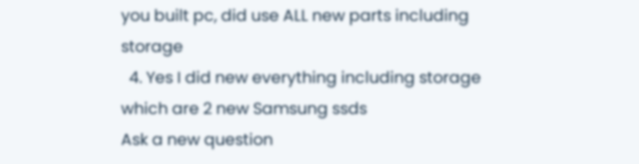you built pc, did use ALL new parts including storage
  4. Yes I did new everything including storage which are 2 new Samsung ssds
Ask a new question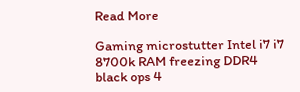Read More

Gaming microstutter Intel i7 i7 8700k RAM freezing DDR4 black ops 4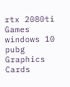rtx 2080ti Games windows 10 pubg Graphics Cards